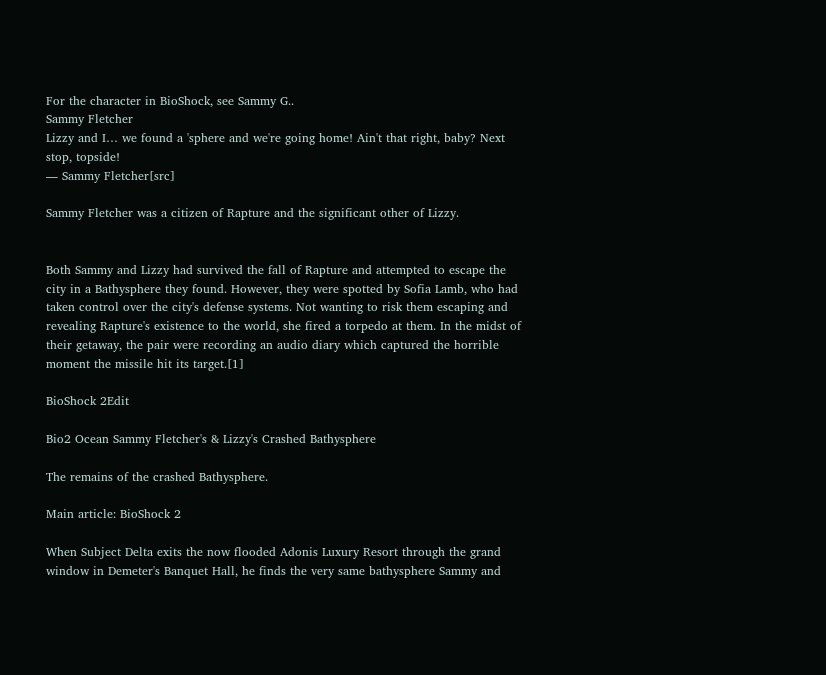For the character in BioShock, see Sammy G..
Sammy Fletcher
Lizzy and I… we found a 'sphere and we're going home! Ain't that right, baby? Next stop, topside!
― Sammy Fletcher[src]

Sammy Fletcher was a citizen of Rapture and the significant other of Lizzy.


Both Sammy and Lizzy had survived the fall of Rapture and attempted to escape the city in a Bathysphere they found. However, they were spotted by Sofia Lamb, who had taken control over the city's defense systems. Not wanting to risk them escaping and revealing Rapture's existence to the world, she fired a torpedo at them. In the midst of their getaway, the pair were recording an audio diary which captured the horrible moment the missile hit its target.[1]

BioShock 2Edit

Bio2 Ocean Sammy Fletcher's & Lizzy's Crashed Bathysphere

The remains of the crashed Bathysphere.

Main article: BioShock 2

When Subject Delta exits the now flooded Adonis Luxury Resort through the grand window in Demeter's Banquet Hall, he finds the very same bathysphere Sammy and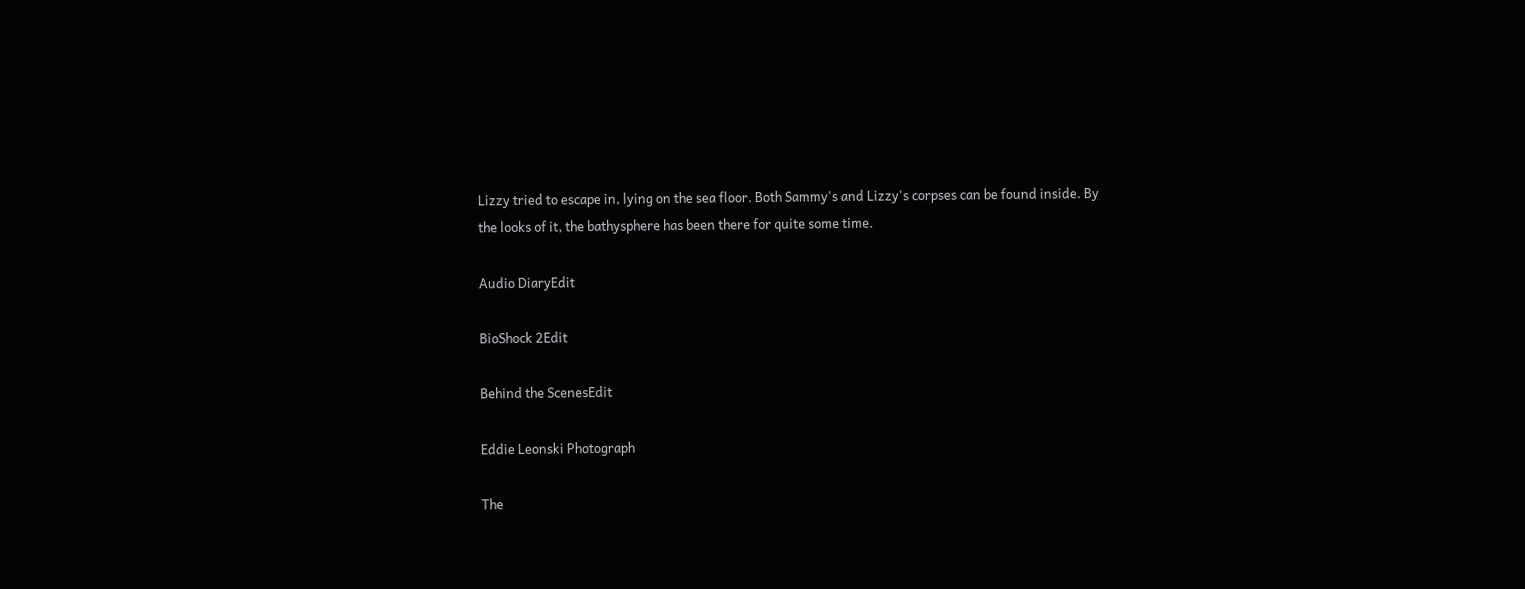Lizzy tried to escape in, lying on the sea floor. Both Sammy's and Lizzy's corpses can be found inside. By the looks of it, the bathysphere has been there for quite some time.

Audio DiaryEdit

BioShock 2Edit

Behind the ScenesEdit

Eddie Leonski Photograph

The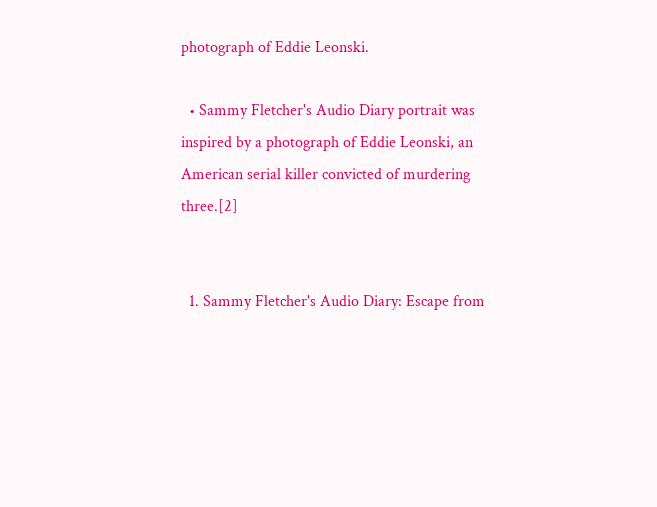photograph of Eddie Leonski.

  • Sammy Fletcher's Audio Diary portrait was inspired by a photograph of Eddie Leonski, an American serial killer convicted of murdering three.[2]


  1. Sammy Fletcher's Audio Diary: Escape from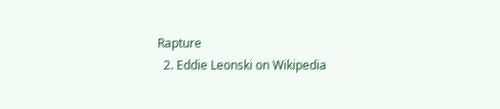Rapture
  2. Eddie Leonski on Wikipedia